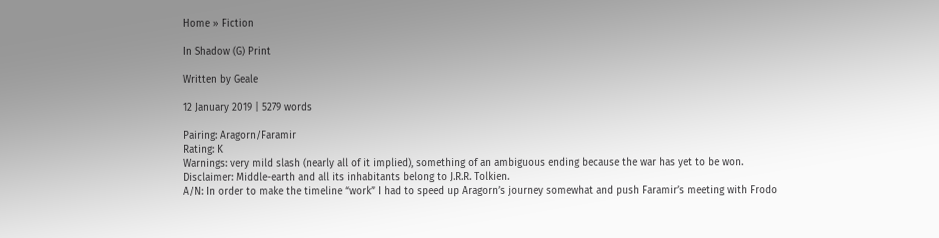Home » Fiction

In Shadow (G) Print

Written by Geale

12 January 2019 | 5279 words

Pairing: Aragorn/Faramir
Rating: K
Warnings: very mild slash (nearly all of it implied), something of an ambiguous ending because the war has yet to be won.
Disclaimer: Middle-earth and all its inhabitants belong to J.R.R. Tolkien.
A/N: In order to make the timeline “work” I had to speed up Aragorn’s journey somewhat and push Faramir’s meeting with Frodo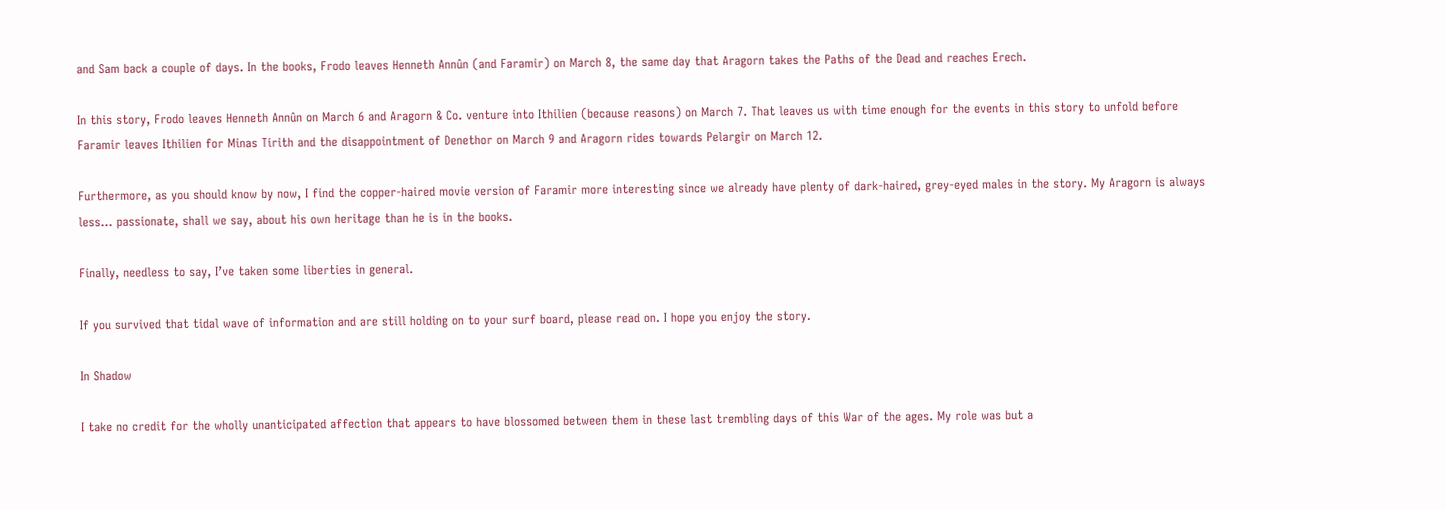and Sam back a couple of days. In the books, Frodo leaves Henneth Annûn (and Faramir) on March 8, the same day that Aragorn takes the Paths of the Dead and reaches Erech.

In this story, Frodo leaves Henneth Annûn on March 6 and Aragorn & Co. venture into Ithilien (because reasons) on March 7. That leaves us with time enough for the events in this story to unfold before Faramir leaves Ithilien for Minas Tirith and the disappointment of Denethor on March 9 and Aragorn rides towards Pelargir on March 12.

Furthermore, as you should know by now, I find the copper-haired movie version of Faramir more interesting since we already have plenty of dark-haired, grey-eyed males in the story. My Aragorn is always less… passionate, shall we say, about his own heritage than he is in the books.

Finally, needless to say, I’ve taken some liberties in general.

If you survived that tidal wave of information and are still holding on to your surf board, please read on. I hope you enjoy the story.

In Shadow

I take no credit for the wholly unanticipated affection that appears to have blossomed between them in these last trembling days of this War of the ages. My role was but a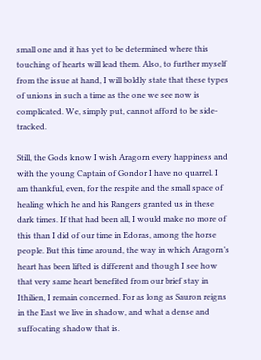small one and it has yet to be determined where this touching of hearts will lead them. Also, to further myself from the issue at hand, I will boldly state that these types of unions in such a time as the one we see now is complicated. We, simply put, cannot afford to be side-tracked.

Still, the Gods know I wish Aragorn every happiness and with the young Captain of Gondor I have no quarrel. I am thankful, even, for the respite and the small space of healing which he and his Rangers granted us in these dark times. If that had been all, I would make no more of this than I did of our time in Edoras, among the horse people. But this time around, the way in which Aragorn’s heart has been lifted is different and though I see how that very same heart benefited from our brief stay in Ithilien, I remain concerned. For as long as Sauron reigns in the East we live in shadow, and what a dense and suffocating shadow that is.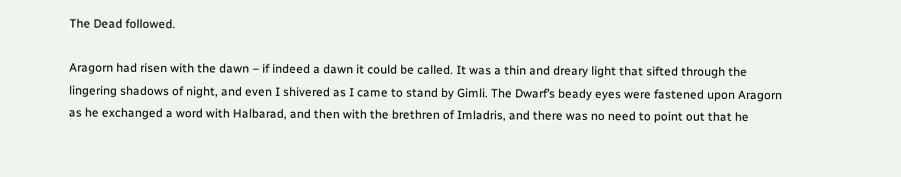The Dead followed.

Aragorn had risen with the dawn – if indeed a dawn it could be called. It was a thin and dreary light that sifted through the lingering shadows of night, and even I shivered as I came to stand by Gimli. The Dwarf’s beady eyes were fastened upon Aragorn as he exchanged a word with Halbarad, and then with the brethren of Imladris, and there was no need to point out that he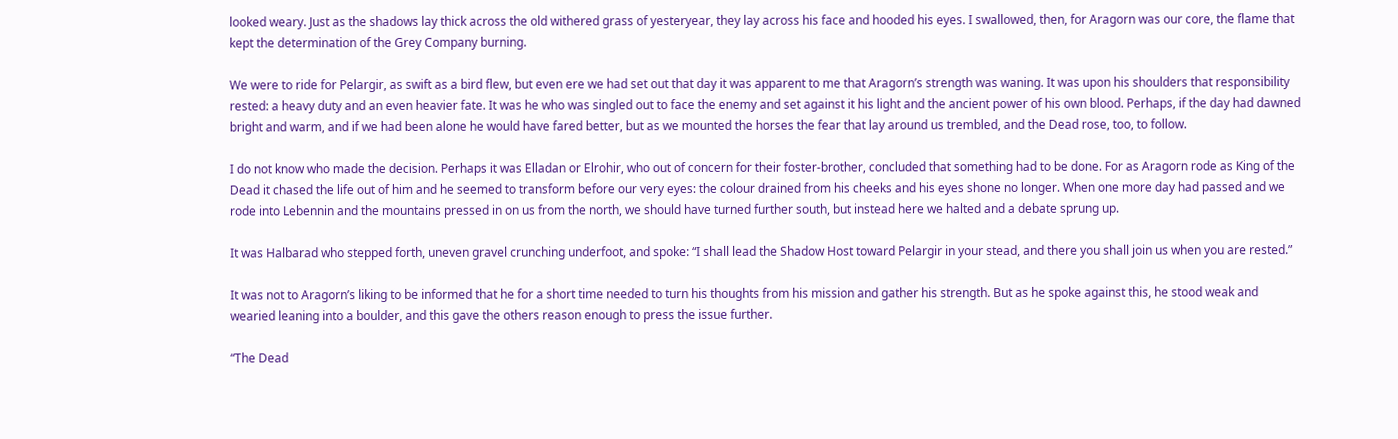looked weary. Just as the shadows lay thick across the old withered grass of yesteryear, they lay across his face and hooded his eyes. I swallowed, then, for Aragorn was our core, the flame that kept the determination of the Grey Company burning.

We were to ride for Pelargir, as swift as a bird flew, but even ere we had set out that day it was apparent to me that Aragorn’s strength was waning. It was upon his shoulders that responsibility rested: a heavy duty and an even heavier fate. It was he who was singled out to face the enemy and set against it his light and the ancient power of his own blood. Perhaps, if the day had dawned bright and warm, and if we had been alone he would have fared better, but as we mounted the horses the fear that lay around us trembled, and the Dead rose, too, to follow.

I do not know who made the decision. Perhaps it was Elladan or Elrohir, who out of concern for their foster-brother, concluded that something had to be done. For as Aragorn rode as King of the Dead it chased the life out of him and he seemed to transform before our very eyes: the colour drained from his cheeks and his eyes shone no longer. When one more day had passed and we rode into Lebennin and the mountains pressed in on us from the north, we should have turned further south, but instead here we halted and a debate sprung up.

It was Halbarad who stepped forth, uneven gravel crunching underfoot, and spoke: “I shall lead the Shadow Host toward Pelargir in your stead, and there you shall join us when you are rested.”

It was not to Aragorn’s liking to be informed that he for a short time needed to turn his thoughts from his mission and gather his strength. But as he spoke against this, he stood weak and wearied leaning into a boulder, and this gave the others reason enough to press the issue further.

“The Dead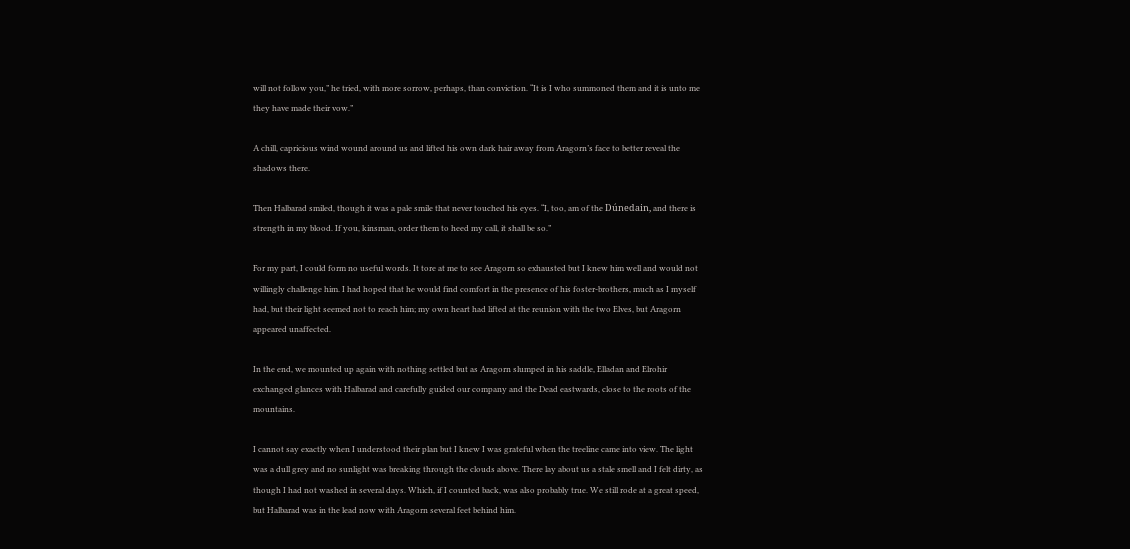will not follow you,” he tried, with more sorrow, perhaps, than conviction. “It is I who summoned them and it is unto me they have made their vow.”

A chill, capricious wind wound around us and lifted his own dark hair away from Aragorn’s face to better reveal the shadows there.

Then Halbarad smiled, though it was a pale smile that never touched his eyes. “I, too, am of the Dúnedain, and there is strength in my blood. If you, kinsman, order them to heed my call, it shall be so.”

For my part, I could form no useful words. It tore at me to see Aragorn so exhausted but I knew him well and would not willingly challenge him. I had hoped that he would find comfort in the presence of his foster-brothers, much as I myself had, but their light seemed not to reach him; my own heart had lifted at the reunion with the two Elves, but Aragorn appeared unaffected.

In the end, we mounted up again with nothing settled but as Aragorn slumped in his saddle, Elladan and Elrohir exchanged glances with Halbarad and carefully guided our company and the Dead eastwards, close to the roots of the mountains.

I cannot say exactly when I understood their plan but I knew I was grateful when the treeline came into view. The light was a dull grey and no sunlight was breaking through the clouds above. There lay about us a stale smell and I felt dirty, as though I had not washed in several days. Which, if I counted back, was also probably true. We still rode at a great speed, but Halbarad was in the lead now with Aragorn several feet behind him.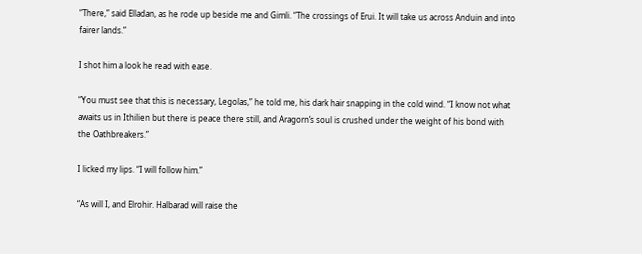“There,” said Elladan, as he rode up beside me and Gimli. “The crossings of Erui. It will take us across Anduin and into fairer lands.”

I shot him a look he read with ease.

“You must see that this is necessary, Legolas,” he told me, his dark hair snapping in the cold wind. “I know not what awaits us in Ithilien but there is peace there still, and Aragorn’s soul is crushed under the weight of his bond with the Oathbreakers.”

I licked my lips. “I will follow him.”

“As will I, and Elrohir. Halbarad will raise the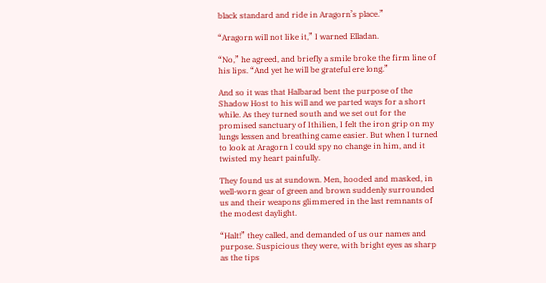black standard and ride in Aragorn’s place.”

“Aragorn will not like it,” I warned Elladan.

“No,” he agreed, and briefly a smile broke the firm line of his lips. “And yet he will be grateful ere long.”

And so it was that Halbarad bent the purpose of the Shadow Host to his will and we parted ways for a short while. As they turned south and we set out for the promised sanctuary of Ithilien, I felt the iron grip on my lungs lessen and breathing came easier. But when I turned to look at Aragorn I could spy no change in him, and it twisted my heart painfully.

They found us at sundown. Men, hooded and masked, in well-worn gear of green and brown suddenly surrounded us and their weapons glimmered in the last remnants of the modest daylight.

“Halt!” they called, and demanded of us our names and purpose. Suspicious they were, with bright eyes as sharp as the tips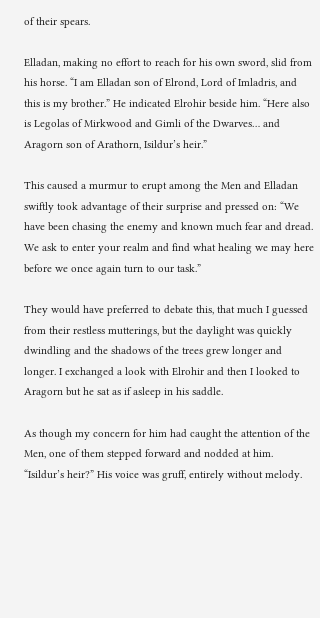of their spears.

Elladan, making no effort to reach for his own sword, slid from his horse. “I am Elladan son of Elrond, Lord of Imladris, and this is my brother.” He indicated Elrohir beside him. “Here also is Legolas of Mirkwood and Gimli of the Dwarves… and Aragorn son of Arathorn, Isildur’s heir.”

This caused a murmur to erupt among the Men and Elladan swiftly took advantage of their surprise and pressed on: “We have been chasing the enemy and known much fear and dread. We ask to enter your realm and find what healing we may here before we once again turn to our task.”

They would have preferred to debate this, that much I guessed from their restless mutterings, but the daylight was quickly dwindling and the shadows of the trees grew longer and longer. I exchanged a look with Elrohir and then I looked to Aragorn but he sat as if asleep in his saddle.

As though my concern for him had caught the attention of the Men, one of them stepped forward and nodded at him. “Isildur’s heir?” His voice was gruff, entirely without melody.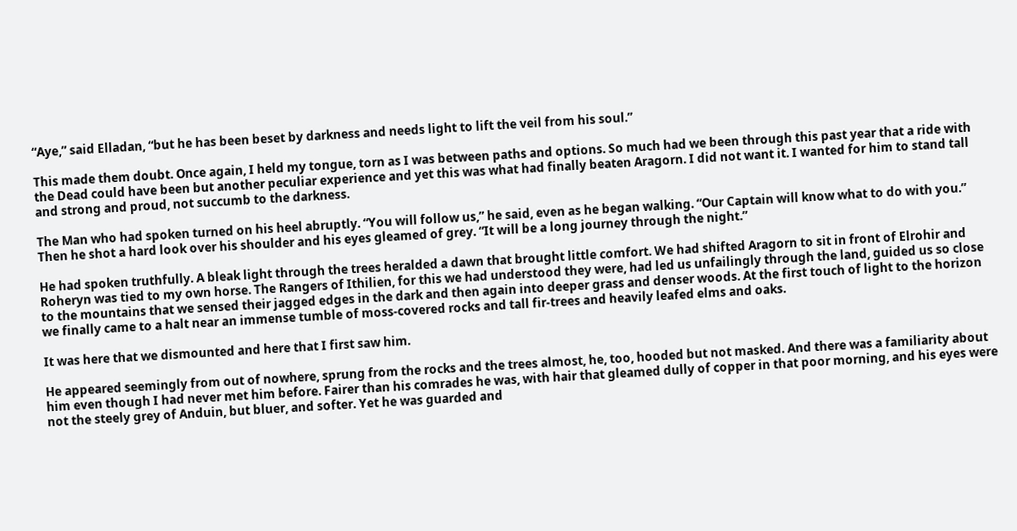“Aye,” said Elladan, “but he has been beset by darkness and needs light to lift the veil from his soul.”

This made them doubt. Once again, I held my tongue, torn as I was between paths and options. So much had we been through this past year that a ride with the Dead could have been but another peculiar experience and yet this was what had finally beaten Aragorn. I did not want it. I wanted for him to stand tall and strong and proud, not succumb to the darkness.

The Man who had spoken turned on his heel abruptly. “You will follow us,” he said, even as he began walking. “Our Captain will know what to do with you.” Then he shot a hard look over his shoulder and his eyes gleamed of grey. “It will be a long journey through the night.”

He had spoken truthfully. A bleak light through the trees heralded a dawn that brought little comfort. We had shifted Aragorn to sit in front of Elrohir and Roheryn was tied to my own horse. The Rangers of Ithilien, for this we had understood they were, had led us unfailingly through the land, guided us so close to the mountains that we sensed their jagged edges in the dark and then again into deeper grass and denser woods. At the first touch of light to the horizon we finally came to a halt near an immense tumble of moss-covered rocks and tall fir-trees and heavily leafed elms and oaks.

It was here that we dismounted and here that I first saw him.

He appeared seemingly from out of nowhere, sprung from the rocks and the trees almost, he, too, hooded but not masked. And there was a familiarity about him even though I had never met him before. Fairer than his comrades he was, with hair that gleamed dully of copper in that poor morning, and his eyes were not the steely grey of Anduin, but bluer, and softer. Yet he was guarded and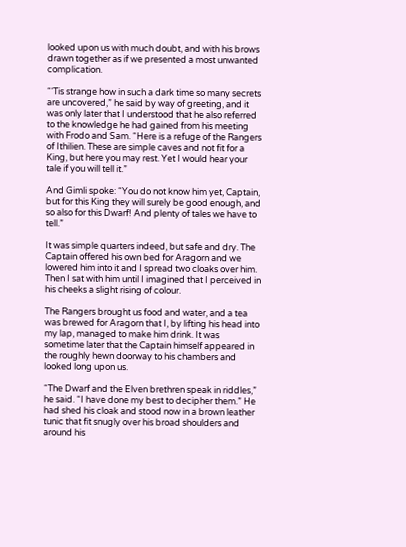looked upon us with much doubt, and with his brows drawn together as if we presented a most unwanted complication.

“‘Tis strange how in such a dark time so many secrets are uncovered,” he said by way of greeting, and it was only later that I understood that he also referred to the knowledge he had gained from his meeting with Frodo and Sam. “Here is a refuge of the Rangers of Ithilien. These are simple caves and not fit for a King, but here you may rest. Yet I would hear your tale if you will tell it.”

And Gimli spoke: “You do not know him yet, Captain, but for this King they will surely be good enough, and so also for this Dwarf! And plenty of tales we have to tell.”

It was simple quarters indeed, but safe and dry. The Captain offered his own bed for Aragorn and we lowered him into it and I spread two cloaks over him. Then I sat with him until I imagined that I perceived in his cheeks a slight rising of colour.

The Rangers brought us food and water, and a tea was brewed for Aragorn that I, by lifting his head into my lap, managed to make him drink. It was sometime later that the Captain himself appeared in the roughly hewn doorway to his chambers and looked long upon us.

“The Dwarf and the Elven brethren speak in riddles,” he said. “I have done my best to decipher them.” He had shed his cloak and stood now in a brown leather tunic that fit snugly over his broad shoulders and around his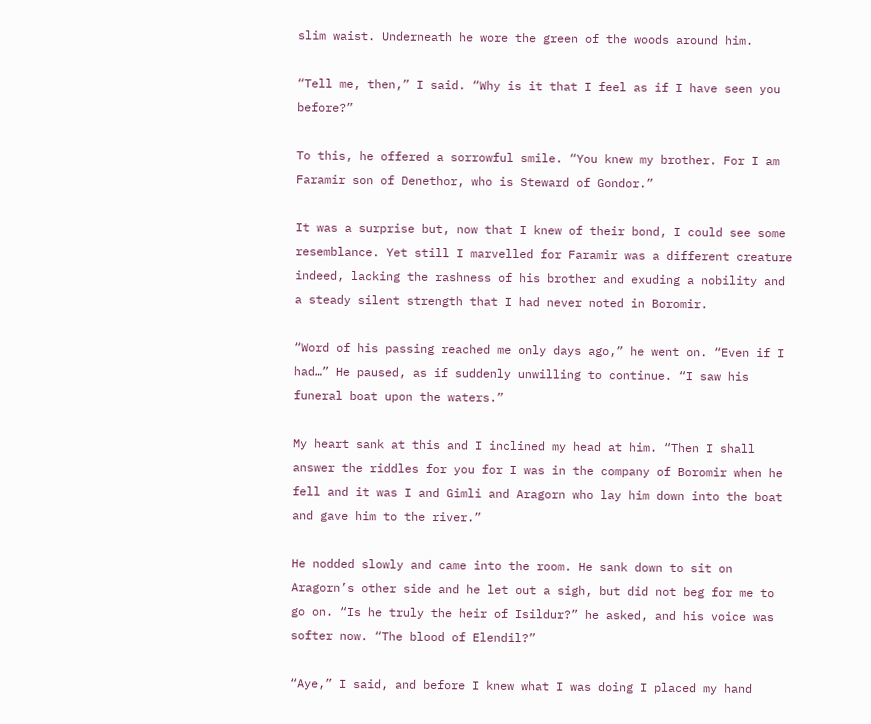slim waist. Underneath he wore the green of the woods around him.

“Tell me, then,” I said. “Why is it that I feel as if I have seen you before?”

To this, he offered a sorrowful smile. “You knew my brother. For I am Faramir son of Denethor, who is Steward of Gondor.”

It was a surprise but, now that I knew of their bond, I could see some resemblance. Yet still I marvelled for Faramir was a different creature indeed, lacking the rashness of his brother and exuding a nobility and a steady silent strength that I had never noted in Boromir.

“Word of his passing reached me only days ago,” he went on. “Even if I had…” He paused, as if suddenly unwilling to continue. “I saw his funeral boat upon the waters.”

My heart sank at this and I inclined my head at him. “Then I shall answer the riddles for you for I was in the company of Boromir when he fell and it was I and Gimli and Aragorn who lay him down into the boat and gave him to the river.”

He nodded slowly and came into the room. He sank down to sit on Aragorn’s other side and he let out a sigh, but did not beg for me to go on. “Is he truly the heir of Isildur?” he asked, and his voice was softer now. “The blood of Elendil?”

“Aye,” I said, and before I knew what I was doing I placed my hand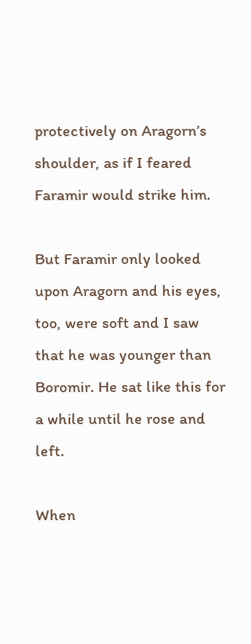protectively on Aragorn’s shoulder, as if I feared Faramir would strike him.

But Faramir only looked upon Aragorn and his eyes, too, were soft and I saw that he was younger than Boromir. He sat like this for a while until he rose and left.

When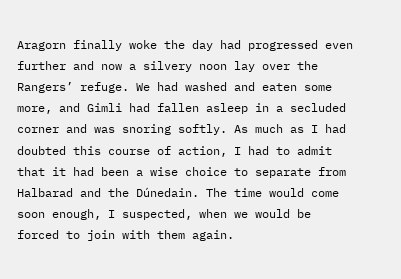Aragorn finally woke the day had progressed even further and now a silvery noon lay over the Rangers’ refuge. We had washed and eaten some more, and Gimli had fallen asleep in a secluded corner and was snoring softly. As much as I had doubted this course of action, I had to admit that it had been a wise choice to separate from Halbarad and the Dúnedain. The time would come soon enough, I suspected, when we would be forced to join with them again.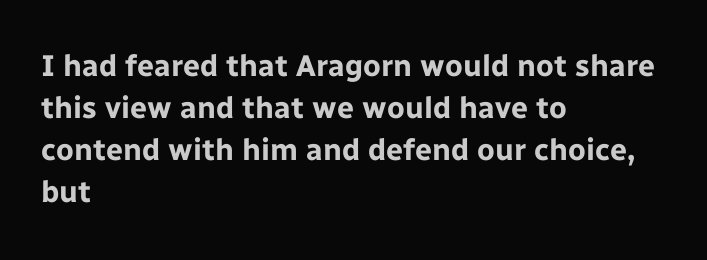I had feared that Aragorn would not share this view and that we would have to contend with him and defend our choice, but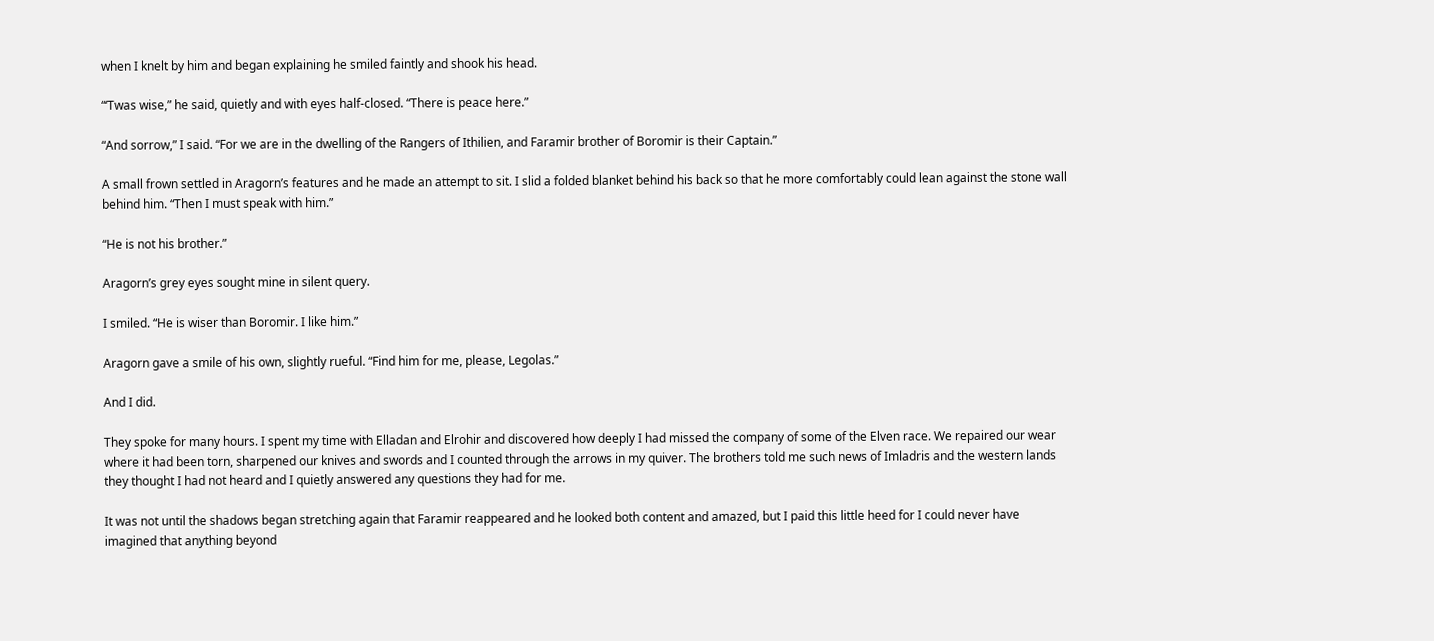when I knelt by him and began explaining he smiled faintly and shook his head.

“‘Twas wise,” he said, quietly and with eyes half-closed. “There is peace here.”

“And sorrow,” I said. “For we are in the dwelling of the Rangers of Ithilien, and Faramir brother of Boromir is their Captain.”

A small frown settled in Aragorn’s features and he made an attempt to sit. I slid a folded blanket behind his back so that he more comfortably could lean against the stone wall behind him. “Then I must speak with him.”

“He is not his brother.”

Aragorn’s grey eyes sought mine in silent query.

I smiled. “He is wiser than Boromir. I like him.”

Aragorn gave a smile of his own, slightly rueful. “Find him for me, please, Legolas.”

And I did.

They spoke for many hours. I spent my time with Elladan and Elrohir and discovered how deeply I had missed the company of some of the Elven race. We repaired our wear where it had been torn, sharpened our knives and swords and I counted through the arrows in my quiver. The brothers told me such news of Imladris and the western lands they thought I had not heard and I quietly answered any questions they had for me.

It was not until the shadows began stretching again that Faramir reappeared and he looked both content and amazed, but I paid this little heed for I could never have imagined that anything beyond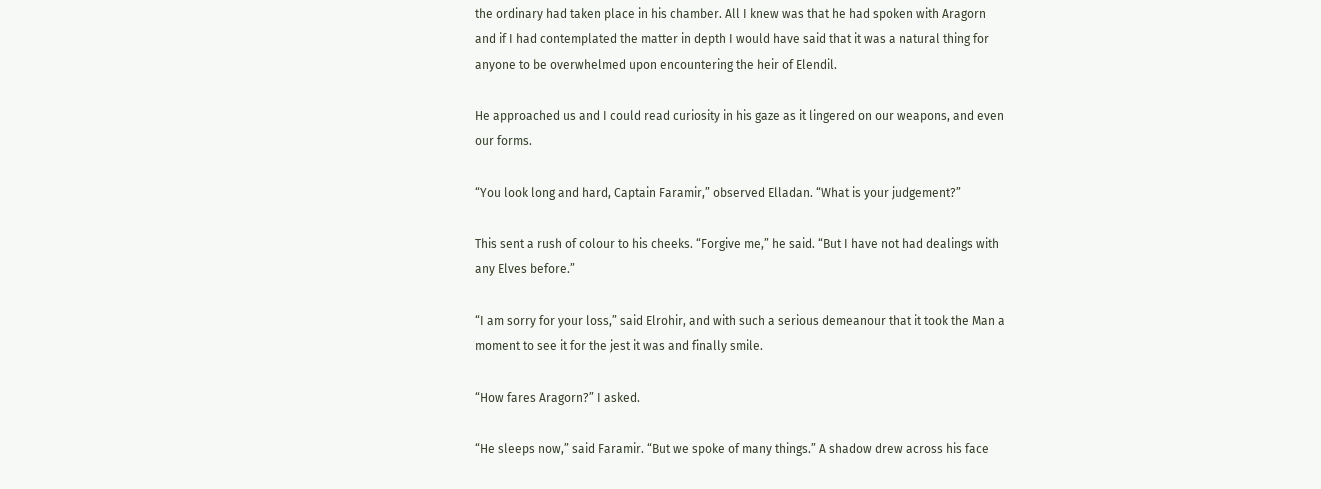the ordinary had taken place in his chamber. All I knew was that he had spoken with Aragorn and if I had contemplated the matter in depth I would have said that it was a natural thing for anyone to be overwhelmed upon encountering the heir of Elendil.

He approached us and I could read curiosity in his gaze as it lingered on our weapons, and even our forms.

“You look long and hard, Captain Faramir,” observed Elladan. “What is your judgement?”

This sent a rush of colour to his cheeks. “Forgive me,” he said. “But I have not had dealings with any Elves before.”

“I am sorry for your loss,” said Elrohir, and with such a serious demeanour that it took the Man a moment to see it for the jest it was and finally smile.

“How fares Aragorn?” I asked.

“He sleeps now,” said Faramir. “But we spoke of many things.” A shadow drew across his face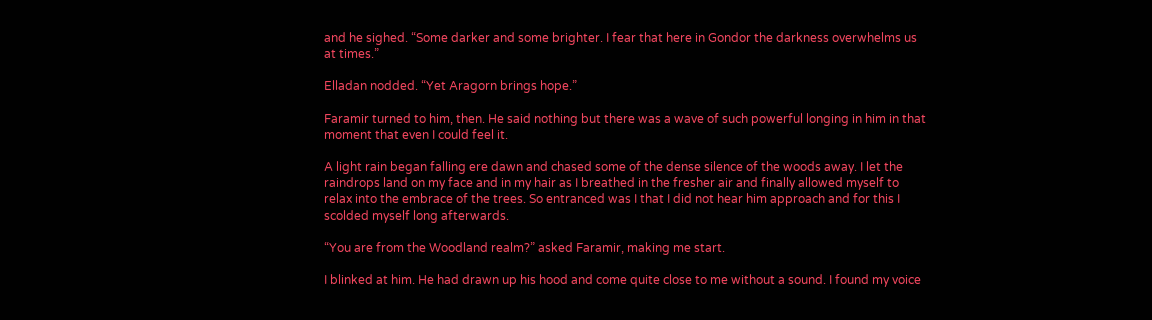and he sighed. “Some darker and some brighter. I fear that here in Gondor the darkness overwhelms us at times.”

Elladan nodded. “Yet Aragorn brings hope.”

Faramir turned to him, then. He said nothing but there was a wave of such powerful longing in him in that moment that even I could feel it.

A light rain began falling ere dawn and chased some of the dense silence of the woods away. I let the raindrops land on my face and in my hair as I breathed in the fresher air and finally allowed myself to relax into the embrace of the trees. So entranced was I that I did not hear him approach and for this I scolded myself long afterwards.

“You are from the Woodland realm?” asked Faramir, making me start.

I blinked at him. He had drawn up his hood and come quite close to me without a sound. I found my voice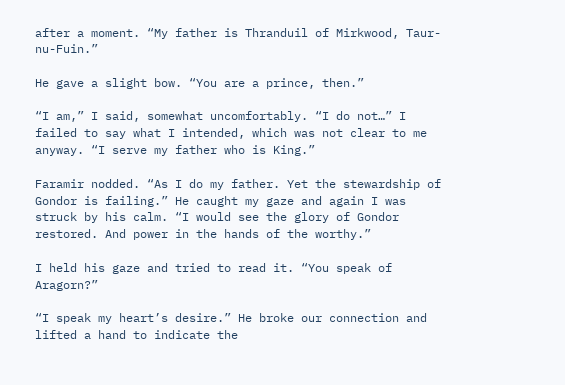after a moment. “My father is Thranduil of Mirkwood, Taur-nu-Fuin.”

He gave a slight bow. “You are a prince, then.”

“I am,” I said, somewhat uncomfortably. “I do not…” I failed to say what I intended, which was not clear to me anyway. “I serve my father who is King.”

Faramir nodded. “As I do my father. Yet the stewardship of Gondor is failing.” He caught my gaze and again I was struck by his calm. “I would see the glory of Gondor restored. And power in the hands of the worthy.”

I held his gaze and tried to read it. “You speak of Aragorn?”

“I speak my heart’s desire.” He broke our connection and lifted a hand to indicate the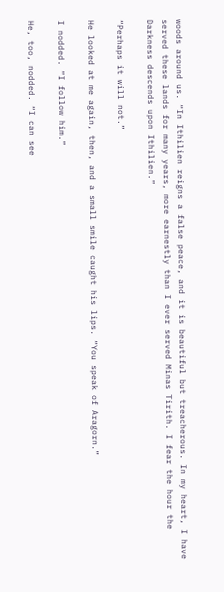woods around us. “In Ithilien reigns a false peace, and it is beautiful but treacherous. In my heart, I have served these lands for many years, more earnestly than I ever served Minas Tirith. I fear the hour the Darkness descends upon Ithilien.”

“Perhaps it will not.”

He looked at me again, then, and a small smile caught his lips. “You speak of Aragorn.”

I nodded. “I follow him.”

He, too, nodded. “I can see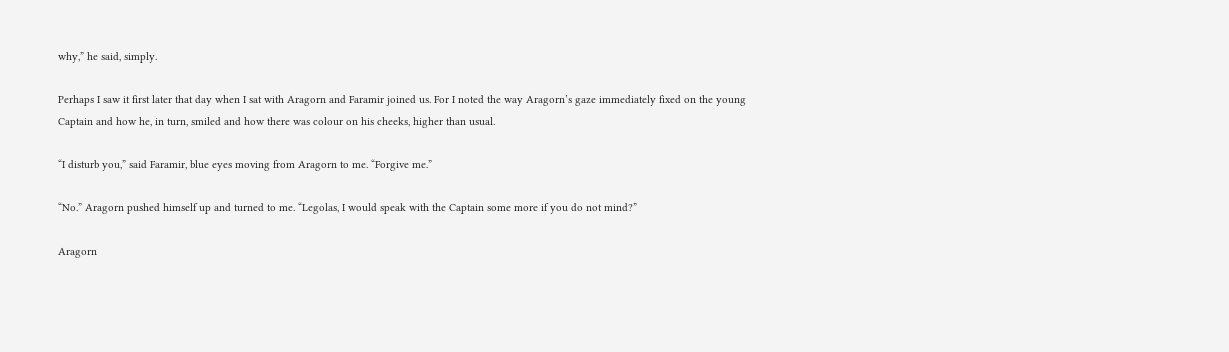why,” he said, simply.

Perhaps I saw it first later that day when I sat with Aragorn and Faramir joined us. For I noted the way Aragorn’s gaze immediately fixed on the young Captain and how he, in turn, smiled and how there was colour on his cheeks, higher than usual.

“I disturb you,” said Faramir, blue eyes moving from Aragorn to me. “Forgive me.”

“No.” Aragorn pushed himself up and turned to me. “Legolas, I would speak with the Captain some more if you do not mind?”

Aragorn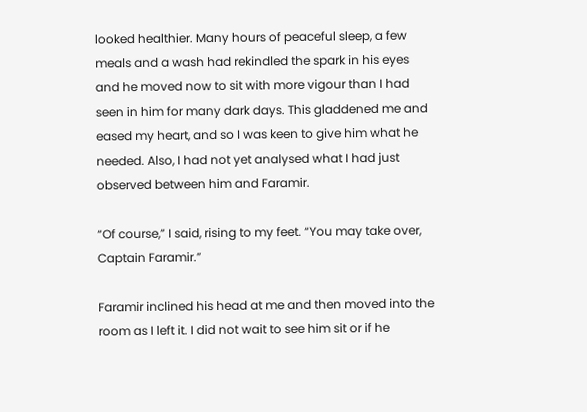looked healthier. Many hours of peaceful sleep, a few meals and a wash had rekindled the spark in his eyes and he moved now to sit with more vigour than I had seen in him for many dark days. This gladdened me and eased my heart, and so I was keen to give him what he needed. Also, I had not yet analysed what I had just observed between him and Faramir.

“Of course,” I said, rising to my feet. “You may take over, Captain Faramir.”

Faramir inclined his head at me and then moved into the room as I left it. I did not wait to see him sit or if he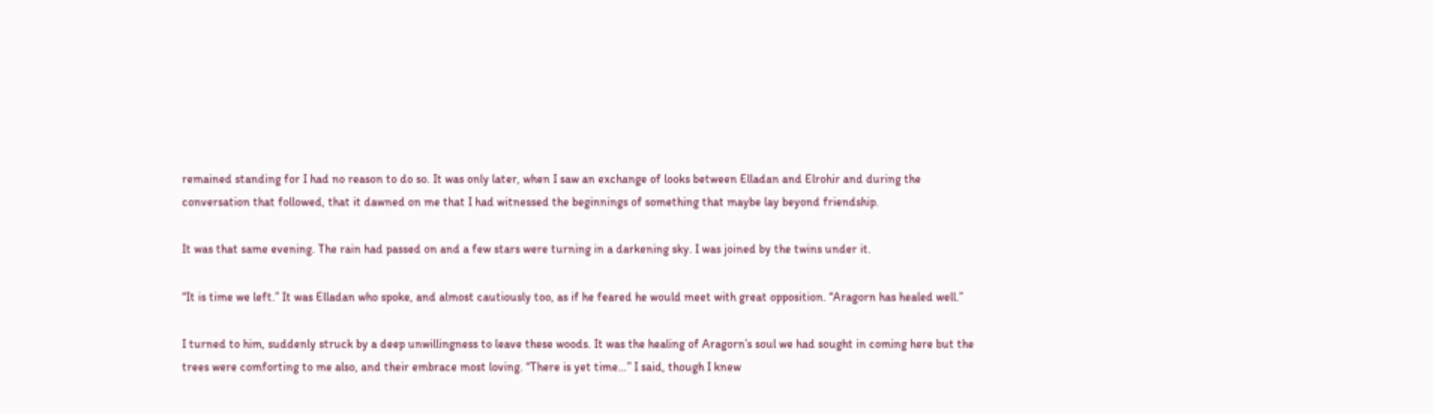remained standing for I had no reason to do so. It was only later, when I saw an exchange of looks between Elladan and Elrohir and during the conversation that followed, that it dawned on me that I had witnessed the beginnings of something that maybe lay beyond friendship.

It was that same evening. The rain had passed on and a few stars were turning in a darkening sky. I was joined by the twins under it.

“It is time we left.” It was Elladan who spoke, and almost cautiously too, as if he feared he would meet with great opposition. “Aragorn has healed well.”

I turned to him, suddenly struck by a deep unwillingness to leave these woods. It was the healing of Aragorn’s soul we had sought in coming here but the trees were comforting to me also, and their embrace most loving. “There is yet time…” I said, though I knew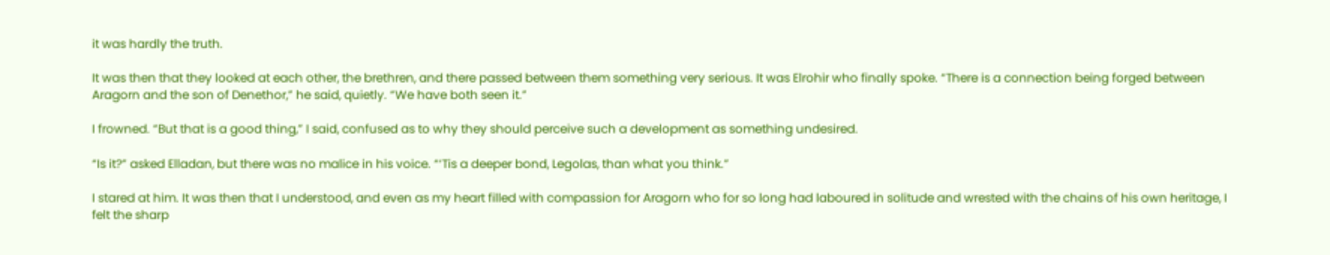it was hardly the truth.

It was then that they looked at each other, the brethren, and there passed between them something very serious. It was Elrohir who finally spoke. “There is a connection being forged between Aragorn and the son of Denethor,” he said, quietly. “We have both seen it.”

I frowned. “But that is a good thing,” I said, confused as to why they should perceive such a development as something undesired.

“Is it?” asked Elladan, but there was no malice in his voice. “‘Tis a deeper bond, Legolas, than what you think.”

I stared at him. It was then that I understood, and even as my heart filled with compassion for Aragorn who for so long had laboured in solitude and wrested with the chains of his own heritage, I felt the sharp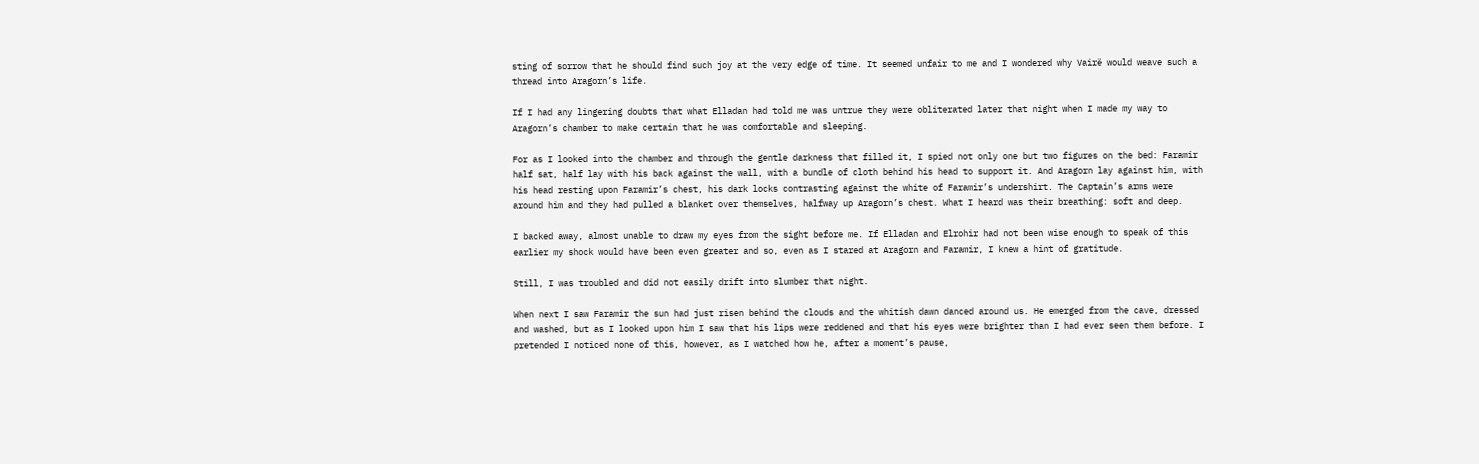sting of sorrow that he should find such joy at the very edge of time. It seemed unfair to me and I wondered why Vairë would weave such a thread into Aragorn’s life.

If I had any lingering doubts that what Elladan had told me was untrue they were obliterated later that night when I made my way to Aragorn’s chamber to make certain that he was comfortable and sleeping.

For as I looked into the chamber and through the gentle darkness that filled it, I spied not only one but two figures on the bed: Faramir half sat, half lay with his back against the wall, with a bundle of cloth behind his head to support it. And Aragorn lay against him, with his head resting upon Faramir’s chest, his dark locks contrasting against the white of Faramir’s undershirt. The Captain’s arms were around him and they had pulled a blanket over themselves, halfway up Aragorn’s chest. What I heard was their breathing: soft and deep.

I backed away, almost unable to draw my eyes from the sight before me. If Elladan and Elrohir had not been wise enough to speak of this earlier my shock would have been even greater and so, even as I stared at Aragorn and Faramir, I knew a hint of gratitude.

Still, I was troubled and did not easily drift into slumber that night.

When next I saw Faramir the sun had just risen behind the clouds and the whitish dawn danced around us. He emerged from the cave, dressed and washed, but as I looked upon him I saw that his lips were reddened and that his eyes were brighter than I had ever seen them before. I pretended I noticed none of this, however, as I watched how he, after a moment’s pause,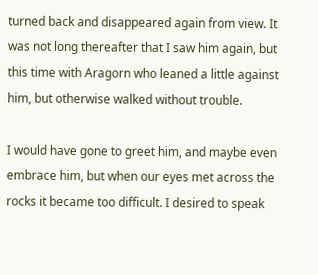turned back and disappeared again from view. It was not long thereafter that I saw him again, but this time with Aragorn who leaned a little against him, but otherwise walked without trouble.

I would have gone to greet him, and maybe even embrace him, but when our eyes met across the rocks it became too difficult. I desired to speak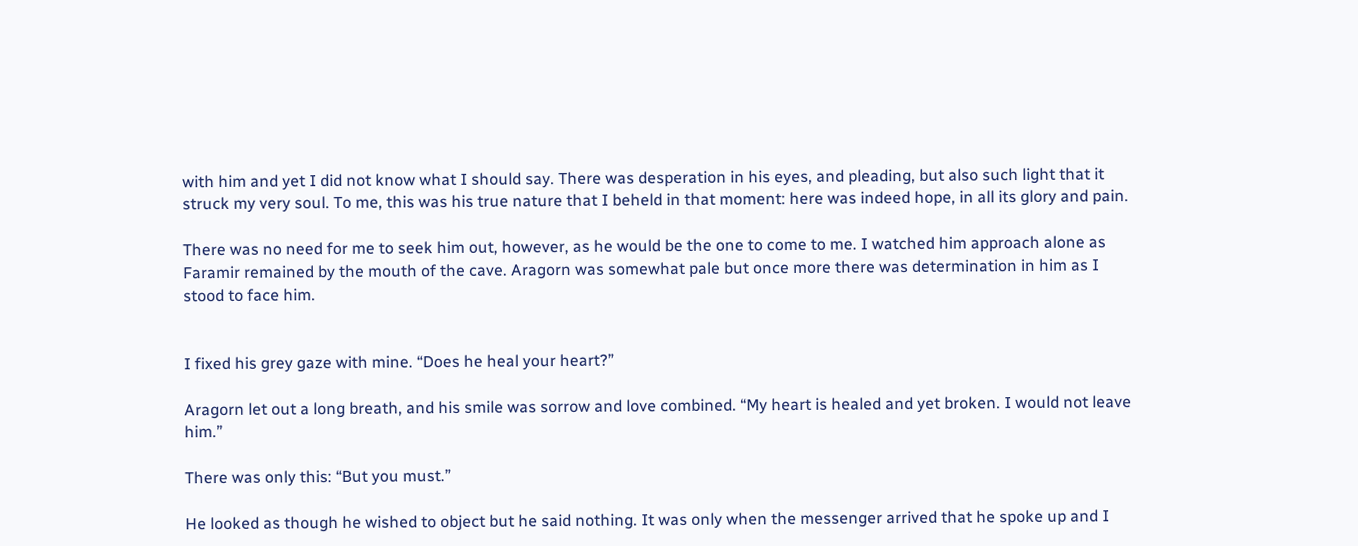with him and yet I did not know what I should say. There was desperation in his eyes, and pleading, but also such light that it struck my very soul. To me, this was his true nature that I beheld in that moment: here was indeed hope, in all its glory and pain.

There was no need for me to seek him out, however, as he would be the one to come to me. I watched him approach alone as Faramir remained by the mouth of the cave. Aragorn was somewhat pale but once more there was determination in him as I stood to face him.


I fixed his grey gaze with mine. “Does he heal your heart?”

Aragorn let out a long breath, and his smile was sorrow and love combined. “My heart is healed and yet broken. I would not leave him.”

There was only this: “But you must.”

He looked as though he wished to object but he said nothing. It was only when the messenger arrived that he spoke up and I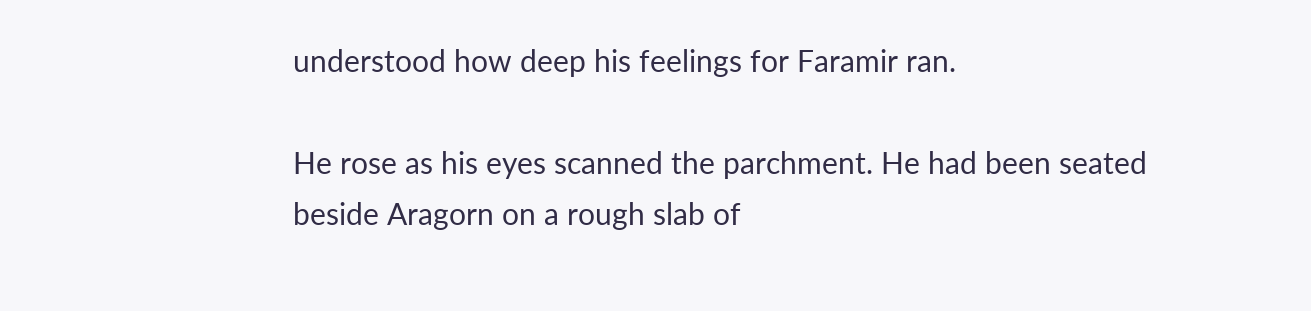understood how deep his feelings for Faramir ran.

He rose as his eyes scanned the parchment. He had been seated beside Aragorn on a rough slab of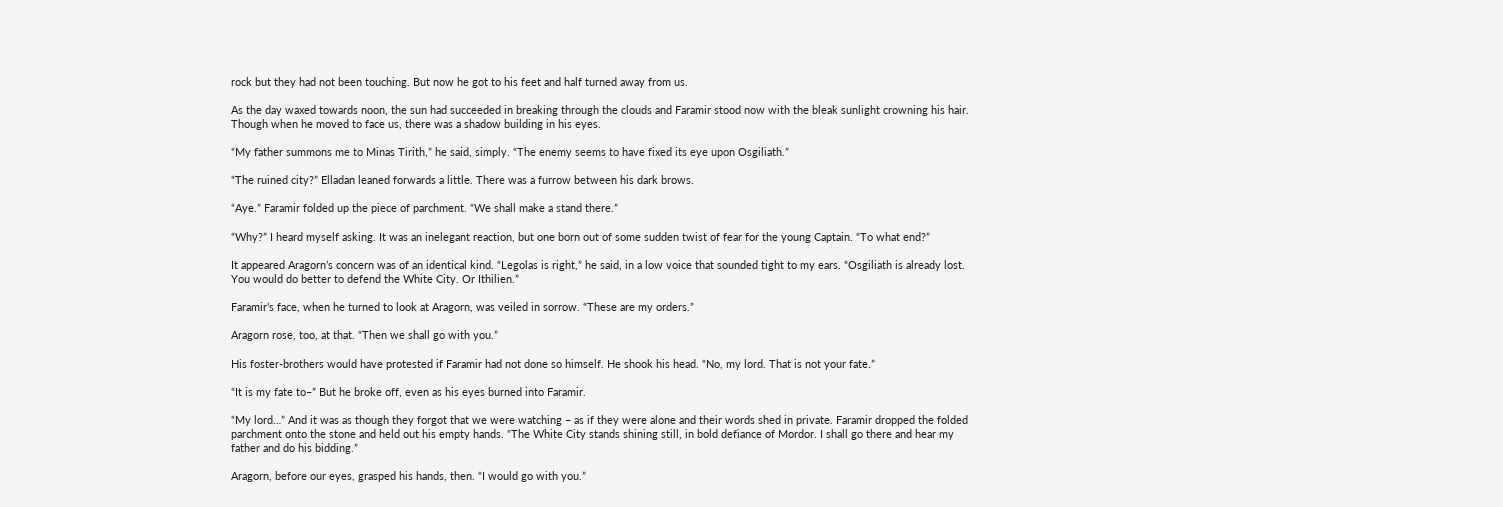rock but they had not been touching. But now he got to his feet and half turned away from us.

As the day waxed towards noon, the sun had succeeded in breaking through the clouds and Faramir stood now with the bleak sunlight crowning his hair. Though when he moved to face us, there was a shadow building in his eyes.

“My father summons me to Minas Tirith,” he said, simply. “The enemy seems to have fixed its eye upon Osgiliath.”

“The ruined city?” Elladan leaned forwards a little. There was a furrow between his dark brows.

“Aye.” Faramir folded up the piece of parchment. “We shall make a stand there.”

“Why?” I heard myself asking. It was an inelegant reaction, but one born out of some sudden twist of fear for the young Captain. “To what end?”

It appeared Aragorn’s concern was of an identical kind. “Legolas is right,” he said, in a low voice that sounded tight to my ears. “Osgiliath is already lost. You would do better to defend the White City. Or Ithilien.”

Faramir’s face, when he turned to look at Aragorn, was veiled in sorrow. “These are my orders.”

Aragorn rose, too, at that. “Then we shall go with you.”

His foster-brothers would have protested if Faramir had not done so himself. He shook his head. “No, my lord. That is not your fate.”

“It is my fate to–” But he broke off, even as his eyes burned into Faramir.

“My lord…” And it was as though they forgot that we were watching – as if they were alone and their words shed in private. Faramir dropped the folded parchment onto the stone and held out his empty hands. “The White City stands shining still, in bold defiance of Mordor. I shall go there and hear my father and do his bidding.”

Aragorn, before our eyes, grasped his hands, then. “I would go with you.”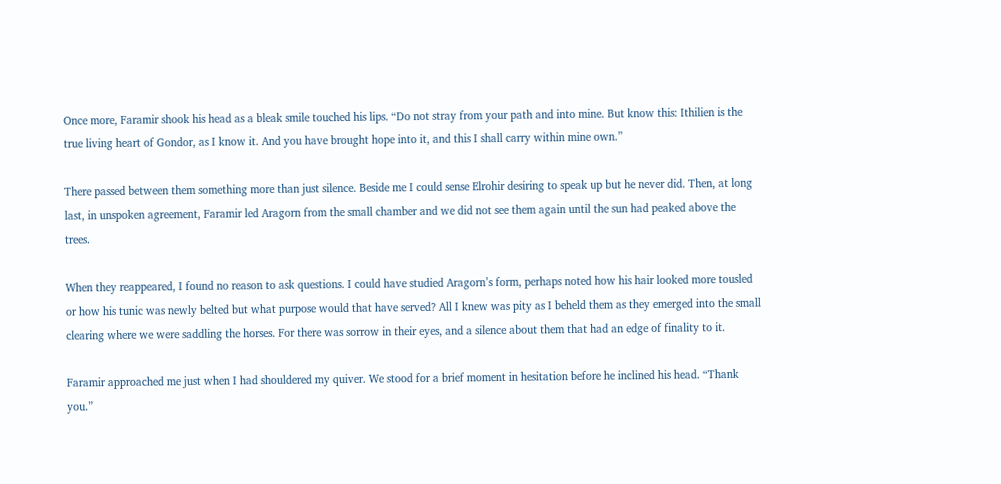Once more, Faramir shook his head as a bleak smile touched his lips. “Do not stray from your path and into mine. But know this: Ithilien is the true living heart of Gondor, as I know it. And you have brought hope into it, and this I shall carry within mine own.”

There passed between them something more than just silence. Beside me I could sense Elrohir desiring to speak up but he never did. Then, at long last, in unspoken agreement, Faramir led Aragorn from the small chamber and we did not see them again until the sun had peaked above the trees.

When they reappeared, I found no reason to ask questions. I could have studied Aragorn’s form, perhaps noted how his hair looked more tousled or how his tunic was newly belted but what purpose would that have served? All I knew was pity as I beheld them as they emerged into the small clearing where we were saddling the horses. For there was sorrow in their eyes, and a silence about them that had an edge of finality to it.

Faramir approached me just when I had shouldered my quiver. We stood for a brief moment in hesitation before he inclined his head. “Thank you.”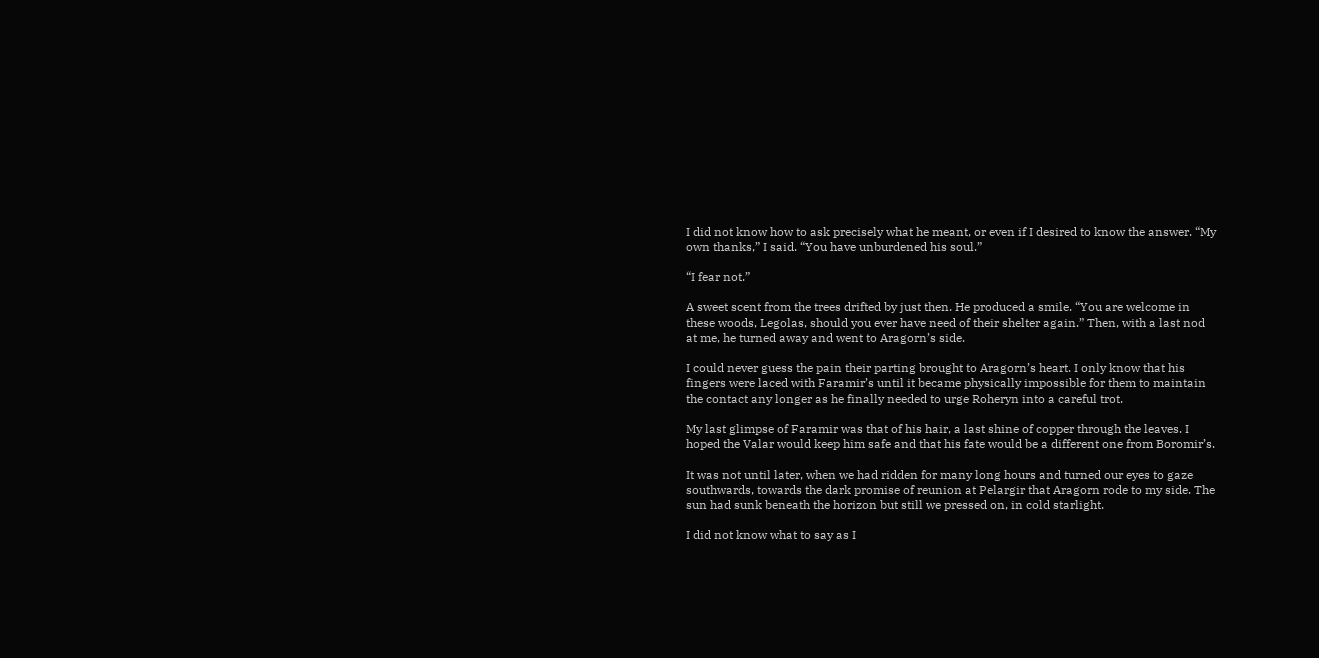I did not know how to ask precisely what he meant, or even if I desired to know the answer. “My own thanks,” I said. “You have unburdened his soul.”

“I fear not.”

A sweet scent from the trees drifted by just then. He produced a smile. “You are welcome in these woods, Legolas, should you ever have need of their shelter again.” Then, with a last nod at me, he turned away and went to Aragorn’s side.

I could never guess the pain their parting brought to Aragorn’s heart. I only know that his fingers were laced with Faramir’s until it became physically impossible for them to maintain the contact any longer as he finally needed to urge Roheryn into a careful trot.

My last glimpse of Faramir was that of his hair, a last shine of copper through the leaves. I hoped the Valar would keep him safe and that his fate would be a different one from Boromir’s.

It was not until later, when we had ridden for many long hours and turned our eyes to gaze southwards, towards the dark promise of reunion at Pelargir that Aragorn rode to my side. The sun had sunk beneath the horizon but still we pressed on, in cold starlight.

I did not know what to say as I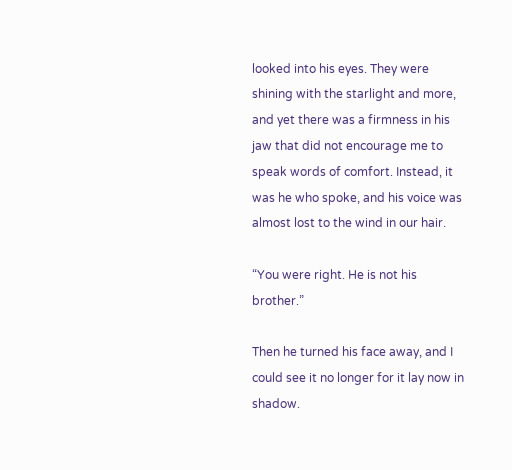looked into his eyes. They were shining with the starlight and more, and yet there was a firmness in his jaw that did not encourage me to speak words of comfort. Instead, it was he who spoke, and his voice was almost lost to the wind in our hair.

“You were right. He is not his brother.”

Then he turned his face away, and I could see it no longer for it lay now in shadow.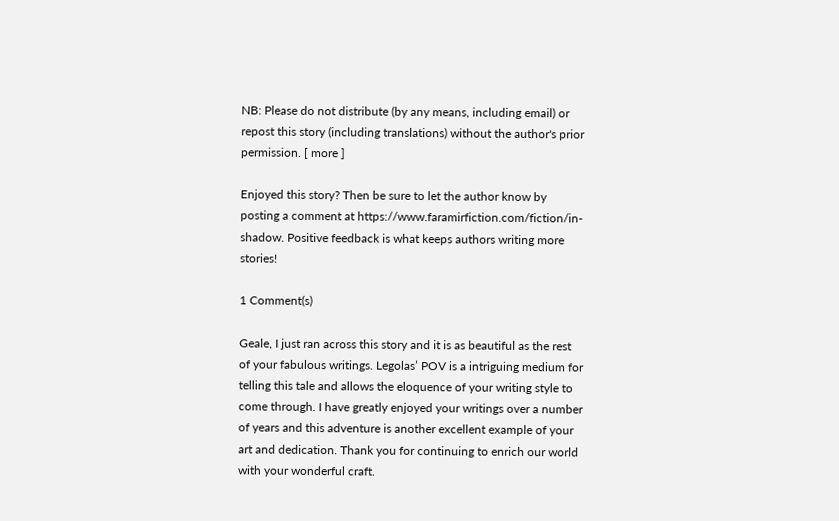NB: Please do not distribute (by any means, including email) or repost this story (including translations) without the author's prior permission. [ more ]

Enjoyed this story? Then be sure to let the author know by posting a comment at https://www.faramirfiction.com/fiction/in-shadow. Positive feedback is what keeps authors writing more stories!

1 Comment(s)

Geale, I just ran across this story and it is as beautiful as the rest of your fabulous writings. Legolas’ POV is a intriguing medium for telling this tale and allows the eloquence of your writing style to come through. I have greatly enjoyed your writings over a number of years and this adventure is another excellent example of your art and dedication. Thank you for continuing to enrich our world with your wonderful craft.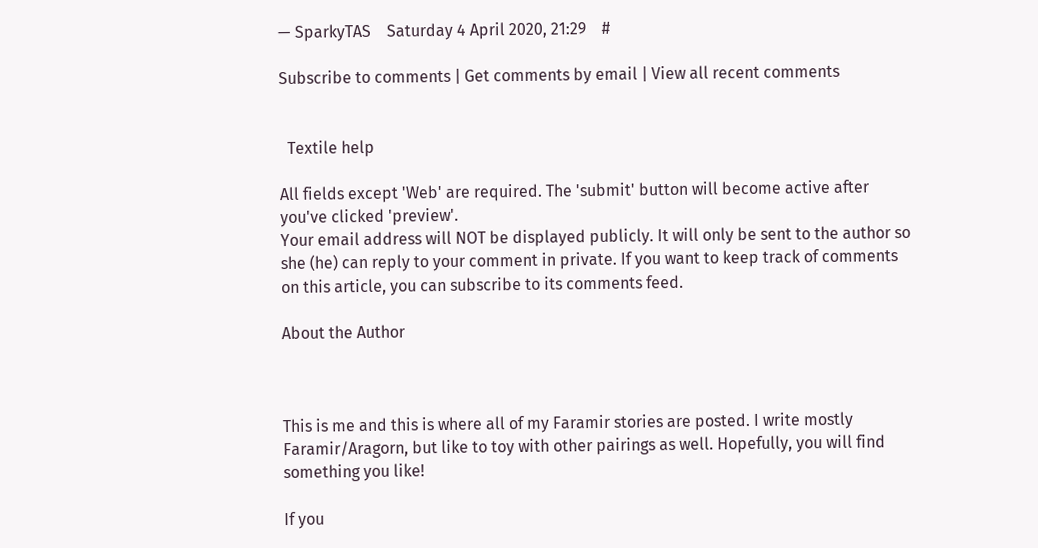— SparkyTAS    Saturday 4 April 2020, 21:29    #

Subscribe to comments | Get comments by email | View all recent comments


  Textile help

All fields except 'Web' are required. The 'submit' button will become active after you've clicked 'preview'.
Your email address will NOT be displayed publicly. It will only be sent to the author so she (he) can reply to your comment in private. If you want to keep track of comments on this article, you can subscribe to its comments feed.

About the Author



This is me and this is where all of my Faramir stories are posted. I write mostly Faramir/Aragorn, but like to toy with other pairings as well. Hopefully, you will find something you like!

If you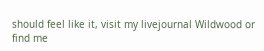should feel like it, visit my livejournal Wildwood or find me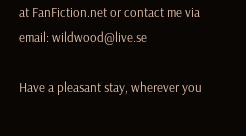at FanFiction.net or contact me via email: wildwood@live.se

Have a pleasant stay, wherever you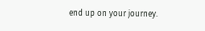end up on your journey.